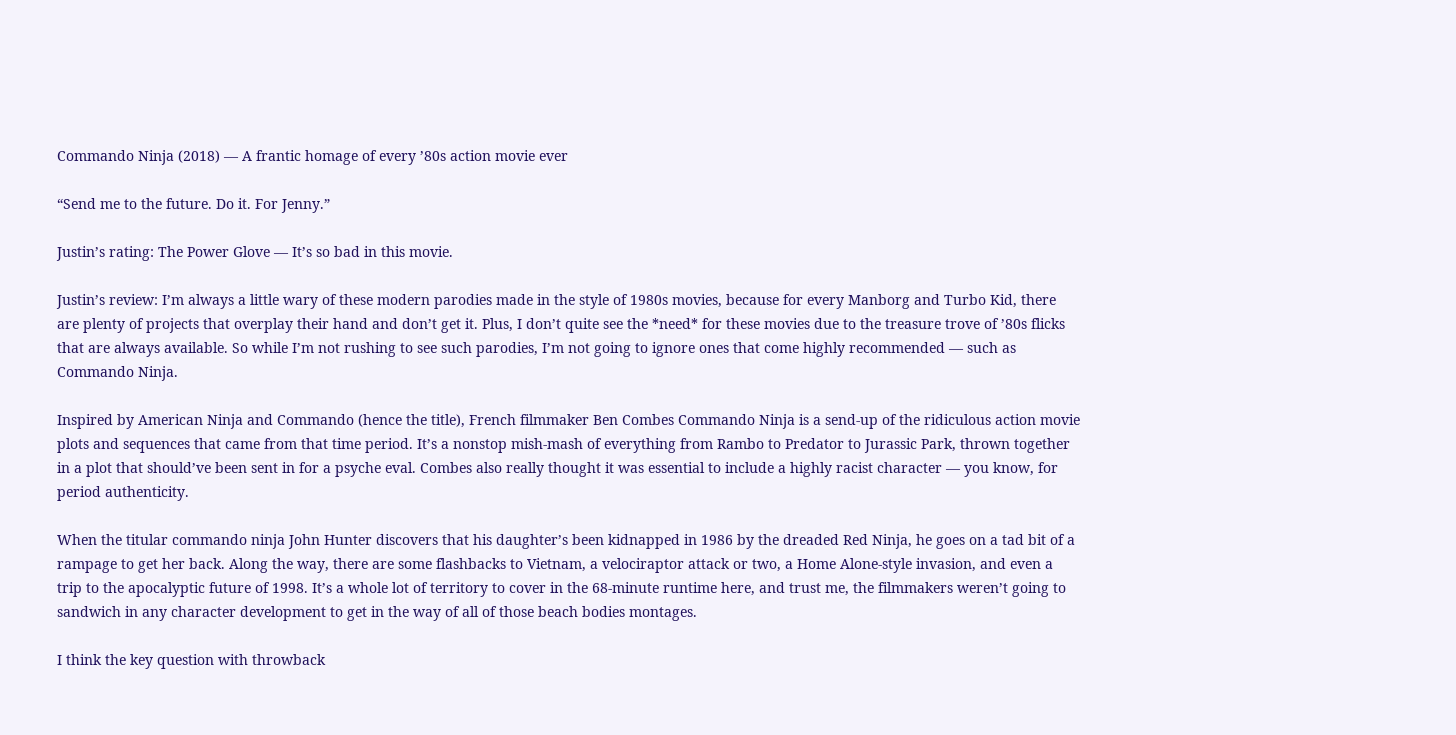Commando Ninja (2018) — A frantic homage of every ’80s action movie ever

“Send me to the future. Do it. For Jenny.”

Justin’s rating: The Power Glove — It’s so bad in this movie.

Justin’s review: I’m always a little wary of these modern parodies made in the style of 1980s movies, because for every Manborg and Turbo Kid, there are plenty of projects that overplay their hand and don’t get it. Plus, I don’t quite see the *need* for these movies due to the treasure trove of ’80s flicks that are always available. So while I’m not rushing to see such parodies, I’m not going to ignore ones that come highly recommended — such as Commando Ninja.

Inspired by American Ninja and Commando (hence the title), French filmmaker Ben Combes Commando Ninja is a send-up of the ridiculous action movie plots and sequences that came from that time period. It’s a nonstop mish-mash of everything from Rambo to Predator to Jurassic Park, thrown together in a plot that should’ve been sent in for a psyche eval. Combes also really thought it was essential to include a highly racist character — you know, for period authenticity.

When the titular commando ninja John Hunter discovers that his daughter’s been kidnapped in 1986 by the dreaded Red Ninja, he goes on a tad bit of a rampage to get her back. Along the way, there are some flashbacks to Vietnam, a velociraptor attack or two, a Home Alone-style invasion, and even a trip to the apocalyptic future of 1998. It’s a whole lot of territory to cover in the 68-minute runtime here, and trust me, the filmmakers weren’t going to sandwich in any character development to get in the way of all of those beach bodies montages.

I think the key question with throwback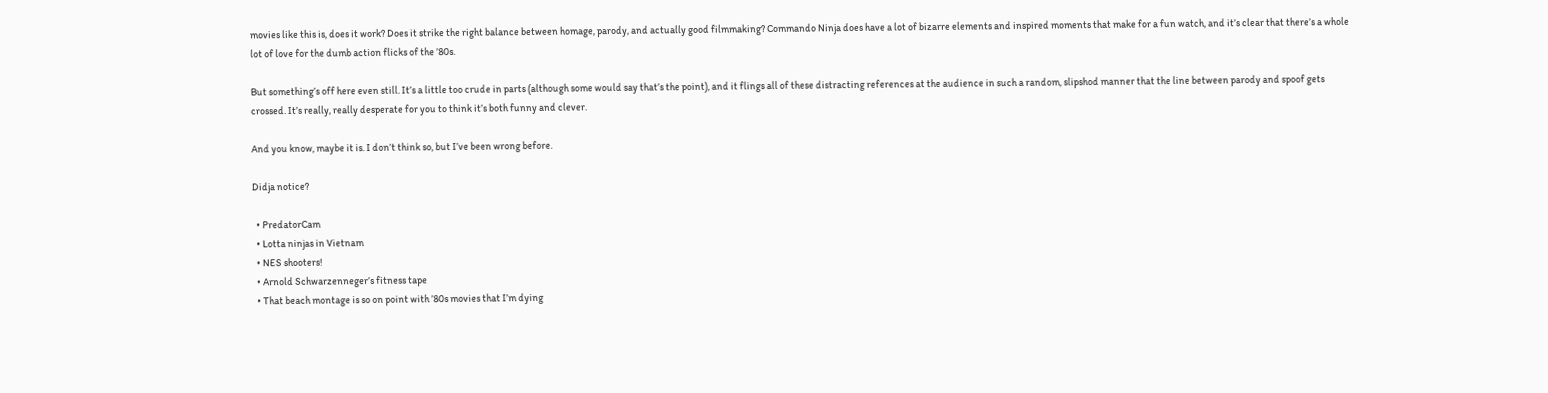movies like this is, does it work? Does it strike the right balance between homage, parody, and actually good filmmaking? Commando Ninja does have a lot of bizarre elements and inspired moments that make for a fun watch, and it’s clear that there’s a whole lot of love for the dumb action flicks of the ’80s.

But something’s off here even still. It’s a little too crude in parts (although some would say that’s the point), and it flings all of these distracting references at the audience in such a random, slipshod manner that the line between parody and spoof gets crossed. It’s really, really desperate for you to think it’s both funny and clever.

And you know, maybe it is. I don’t think so, but I’ve been wrong before.

Didja notice?

  • PredatorCam
  • Lotta ninjas in Vietnam
  • NES shooters!
  • Arnold Schwarzenneger’s fitness tape
  • That beach montage is so on point with ’80s movies that I’m dying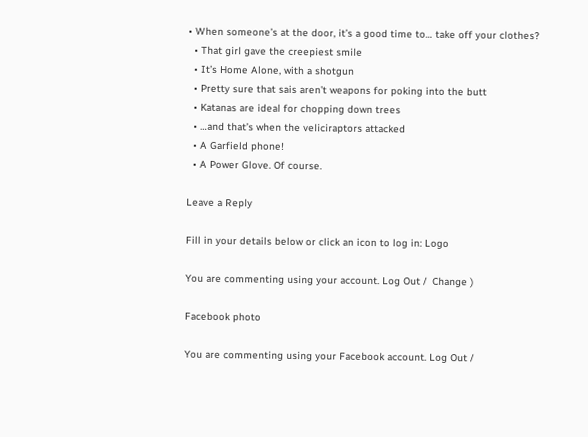• When someone’s at the door, it’s a good time to… take off your clothes?
  • That girl gave the creepiest smile
  • It’s Home Alone, with a shotgun
  • Pretty sure that sais aren’t weapons for poking into the butt
  • Katanas are ideal for chopping down trees
  • …and that’s when the veliciraptors attacked
  • A Garfield phone!
  • A Power Glove. Of course.

Leave a Reply

Fill in your details below or click an icon to log in: Logo

You are commenting using your account. Log Out /  Change )

Facebook photo

You are commenting using your Facebook account. Log Out /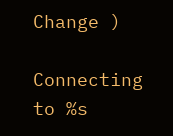Change )

Connecting to %s